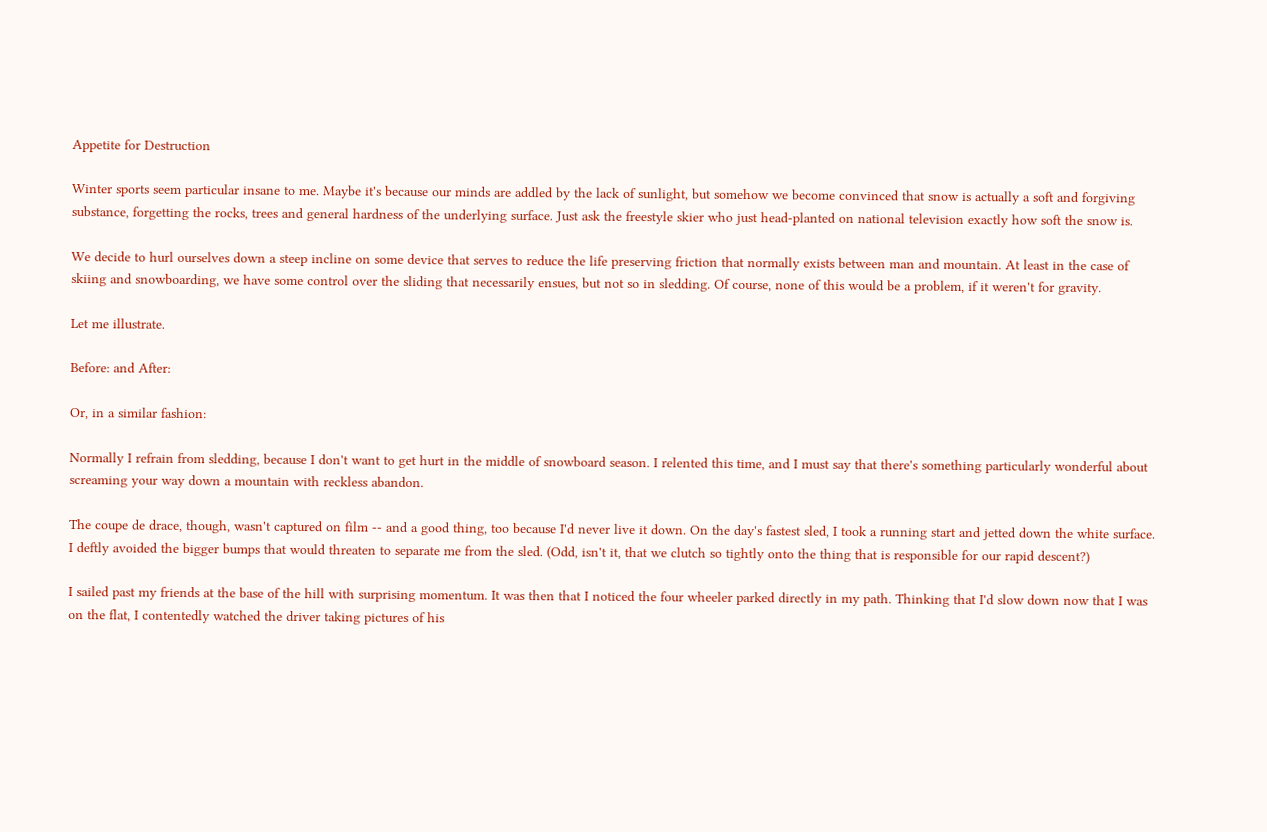Appetite for Destruction

Winter sports seem particular insane to me. Maybe it's because our minds are addled by the lack of sunlight, but somehow we become convinced that snow is actually a soft and forgiving substance, forgetting the rocks, trees and general hardness of the underlying surface. Just ask the freestyle skier who just head-planted on national television exactly how soft the snow is.

We decide to hurl ourselves down a steep incline on some device that serves to reduce the life preserving friction that normally exists between man and mountain. At least in the case of skiing and snowboarding, we have some control over the sliding that necessarily ensues, but not so in sledding. Of course, none of this would be a problem, if it weren't for gravity.

Let me illustrate.

Before: and After:

Or, in a similar fashion:

Normally I refrain from sledding, because I don't want to get hurt in the middle of snowboard season. I relented this time, and I must say that there's something particularly wonderful about screaming your way down a mountain with reckless abandon.

The coupe de drace, though, wasn't captured on film -- and a good thing, too because I'd never live it down. On the day's fastest sled, I took a running start and jetted down the white surface. I deftly avoided the bigger bumps that would threaten to separate me from the sled. (Odd, isn't it, that we clutch so tightly onto the thing that is responsible for our rapid descent?)

I sailed past my friends at the base of the hill with surprising momentum. It was then that I noticed the four wheeler parked directly in my path. Thinking that I'd slow down now that I was on the flat, I contentedly watched the driver taking pictures of his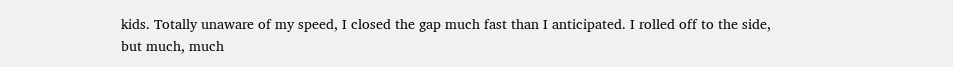kids. Totally unaware of my speed, I closed the gap much fast than I anticipated. I rolled off to the side, but much, much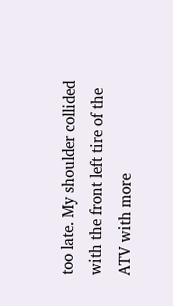too late. My shoulder collided with the front left tire of the ATV with more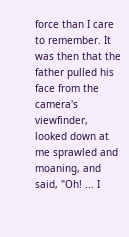force than I care to remember. It was then that the father pulled his face from the camera's viewfinder, looked down at me sprawled and moaning, and said, "Oh! ... I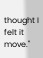thought I felt it move."